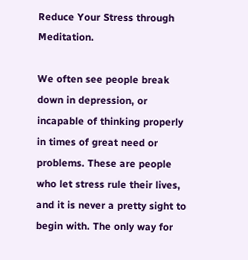Reduce Your Stress through Meditation.

We often see people break down in depression, or incapable of thinking properly in times of great need or problems. These are people who let stress rule their lives, and it is never a pretty sight to begin with. The only way for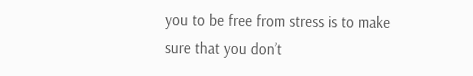you to be free from stress is to make sure that you don’t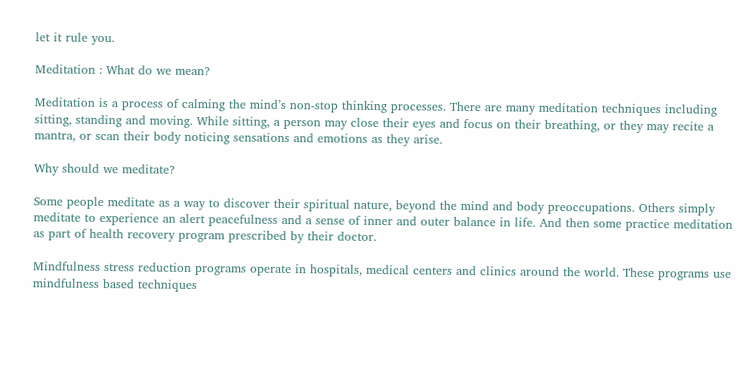let it rule you.

Meditation : What do we mean?

Meditation is a process of calming the mind’s non-stop thinking processes. There are many meditation techniques including sitting, standing and moving. While sitting, a person may close their eyes and focus on their breathing, or they may recite a mantra, or scan their body noticing sensations and emotions as they arise.

Why should we meditate?

Some people meditate as a way to discover their spiritual nature, beyond the mind and body preoccupations. Others simply meditate to experience an alert peacefulness and a sense of inner and outer balance in life. And then some practice meditation as part of health recovery program prescribed by their doctor.

Mindfulness stress reduction programs operate in hospitals, medical centers and clinics around the world. These programs use mindfulness based techniques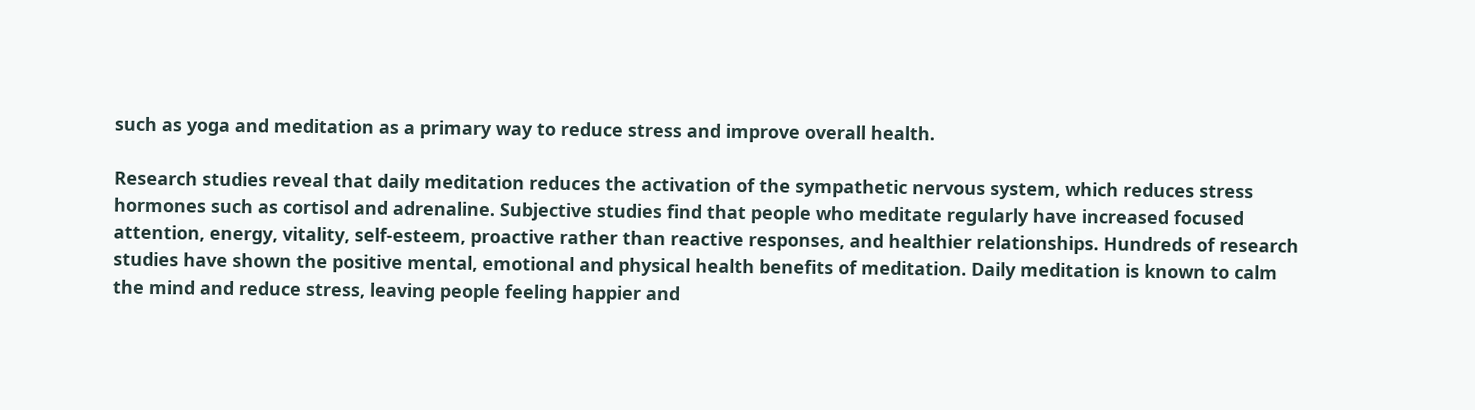such as yoga and meditation as a primary way to reduce stress and improve overall health.

Research studies reveal that daily meditation reduces the activation of the sympathetic nervous system, which reduces stress hormones such as cortisol and adrenaline. Subjective studies find that people who meditate regularly have increased focused attention, energy, vitality, self-esteem, proactive rather than reactive responses, and healthier relationships. Hundreds of research studies have shown the positive mental, emotional and physical health benefits of meditation. Daily meditation is known to calm the mind and reduce stress, leaving people feeling happier and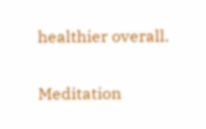healthier overall.

Meditation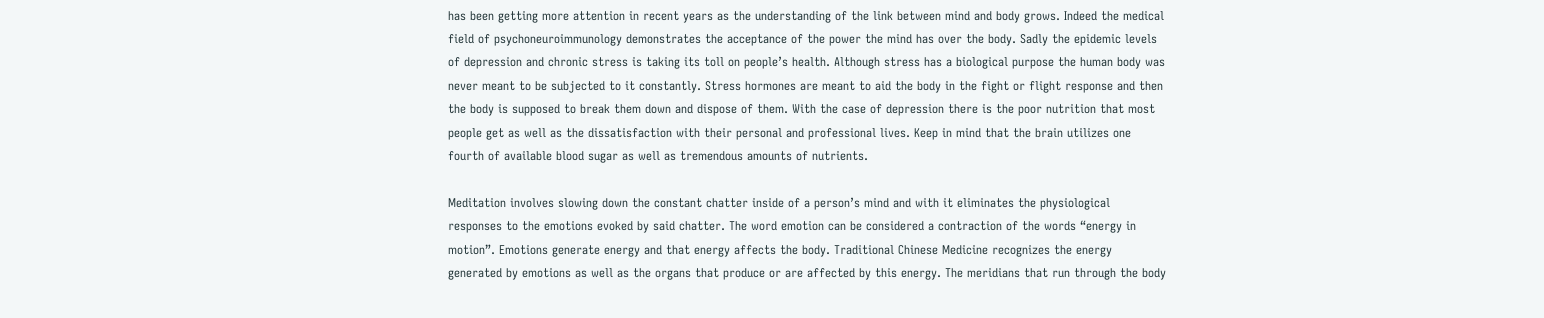has been getting more attention in recent years as the understanding of the link between mind and body grows. Indeed the medical field of psychoneuroimmunology demonstrates the acceptance of the power the mind has over the body. Sadly the epidemic levels of depression and chronic stress is taking its toll on people’s health. Although stress has a biological purpose the human body was never meant to be subjected to it constantly. Stress hormones are meant to aid the body in the fight or flight response and then the body is supposed to break them down and dispose of them. With the case of depression there is the poor nutrition that most people get as well as the dissatisfaction with their personal and professional lives. Keep in mind that the brain utilizes one fourth of available blood sugar as well as tremendous amounts of nutrients.

Meditation involves slowing down the constant chatter inside of a person’s mind and with it eliminates the physiological responses to the emotions evoked by said chatter. The word emotion can be considered a contraction of the words “energy in motion”. Emotions generate energy and that energy affects the body. Traditional Chinese Medicine recognizes the energy generated by emotions as well as the organs that produce or are affected by this energy. The meridians that run through the body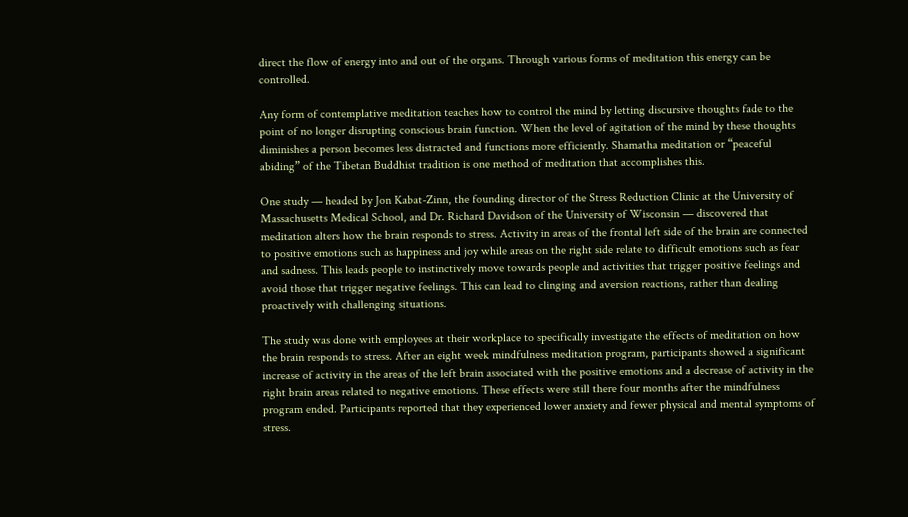direct the flow of energy into and out of the organs. Through various forms of meditation this energy can be controlled.

Any form of contemplative meditation teaches how to control the mind by letting discursive thoughts fade to the point of no longer disrupting conscious brain function. When the level of agitation of the mind by these thoughts diminishes a person becomes less distracted and functions more efficiently. Shamatha meditation or “peaceful abiding” of the Tibetan Buddhist tradition is one method of meditation that accomplishes this.

One study — headed by Jon Kabat-Zinn, the founding director of the Stress Reduction Clinic at the University of Massachusetts Medical School, and Dr. Richard Davidson of the University of Wisconsin — discovered that meditation alters how the brain responds to stress. Activity in areas of the frontal left side of the brain are connected to positive emotions such as happiness and joy while areas on the right side relate to difficult emotions such as fear and sadness. This leads people to instinctively move towards people and activities that trigger positive feelings and avoid those that trigger negative feelings. This can lead to clinging and aversion reactions, rather than dealing proactively with challenging situations.

The study was done with employees at their workplace to specifically investigate the effects of meditation on how the brain responds to stress. After an eight week mindfulness meditation program, participants showed a significant increase of activity in the areas of the left brain associated with the positive emotions and a decrease of activity in the right brain areas related to negative emotions. These effects were still there four months after the mindfulness program ended. Participants reported that they experienced lower anxiety and fewer physical and mental symptoms of stress.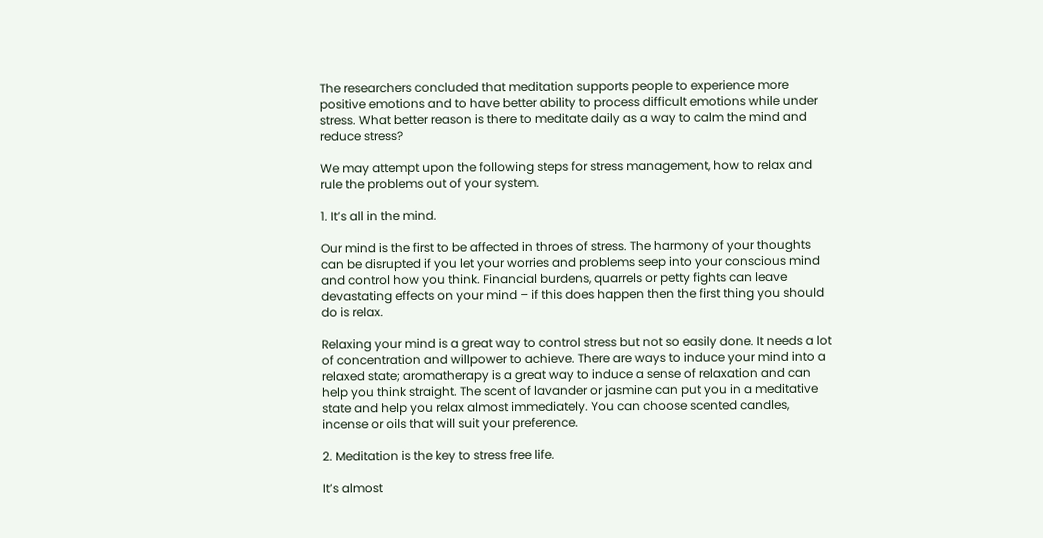The researchers concluded that meditation supports people to experience more positive emotions and to have better ability to process difficult emotions while under stress. What better reason is there to meditate daily as a way to calm the mind and reduce stress?

We may attempt upon the following steps for stress management, how to relax and rule the problems out of your system.

1. It’s all in the mind.

Our mind is the first to be affected in throes of stress. The harmony of your thoughts can be disrupted if you let your worries and problems seep into your conscious mind and control how you think. Financial burdens, quarrels or petty fights can leave devastating effects on your mind – if this does happen then the first thing you should do is relax.

Relaxing your mind is a great way to control stress but not so easily done. It needs a lot of concentration and willpower to achieve. There are ways to induce your mind into a relaxed state; aromatherapy is a great way to induce a sense of relaxation and can help you think straight. The scent of lavander or jasmine can put you in a meditative state and help you relax almost immediately. You can choose scented candles, incense or oils that will suit your preference.

2. Meditation is the key to stress free life.

It’s almost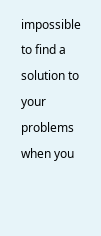impossible to find a solution to your problems when you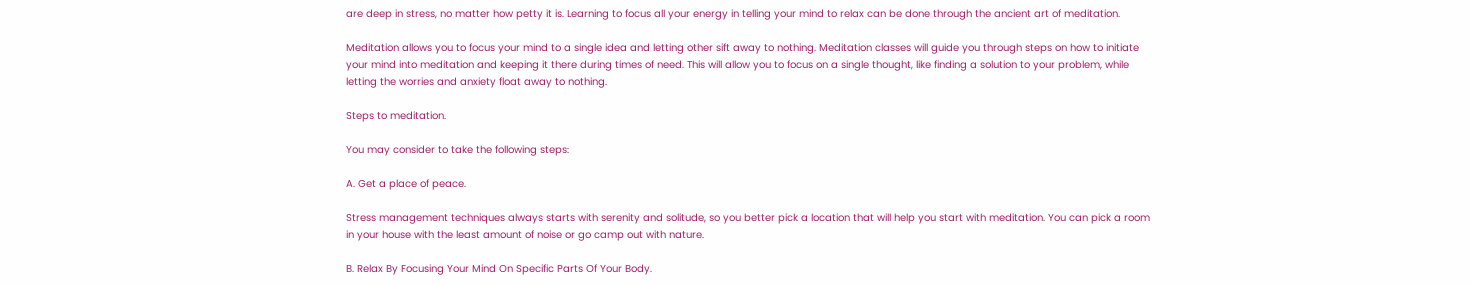are deep in stress, no matter how petty it is. Learning to focus all your energy in telling your mind to relax can be done through the ancient art of meditation.

Meditation allows you to focus your mind to a single idea and letting other sift away to nothing. Meditation classes will guide you through steps on how to initiate your mind into meditation and keeping it there during times of need. This will allow you to focus on a single thought, like finding a solution to your problem, while letting the worries and anxiety float away to nothing.

Steps to meditation.

You may consider to take the following steps:

A. Get a place of peace.

Stress management techniques always starts with serenity and solitude, so you better pick a location that will help you start with meditation. You can pick a room in your house with the least amount of noise or go camp out with nature.

B. Relax By Focusing Your Mind On Specific Parts Of Your Body.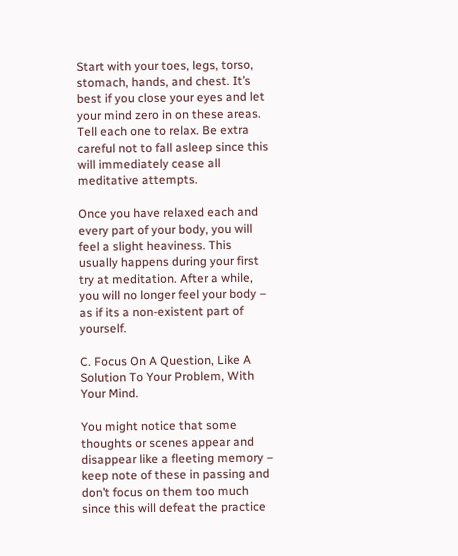Start with your toes, legs, torso, stomach, hands, and chest. It’s best if you close your eyes and let your mind zero in on these areas. Tell each one to relax. Be extra careful not to fall asleep since this will immediately cease all meditative attempts.

Once you have relaxed each and every part of your body, you will feel a slight heaviness. This usually happens during your first try at meditation. After a while, you will no longer feel your body – as if its a non-existent part of yourself.

C. Focus On A Question, Like A Solution To Your Problem, With Your Mind.

You might notice that some thoughts or scenes appear and disappear like a fleeting memory – keep note of these in passing and don’t focus on them too much since this will defeat the practice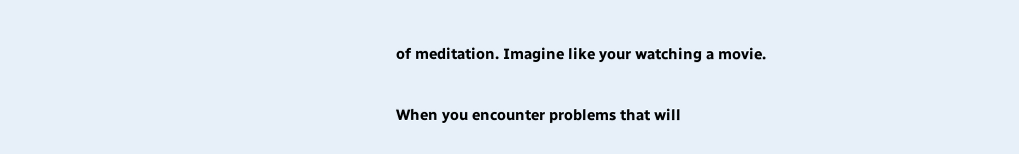of meditation. Imagine like your watching a movie.

When you encounter problems that will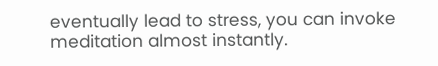eventually lead to stress, you can invoke meditation almost instantly.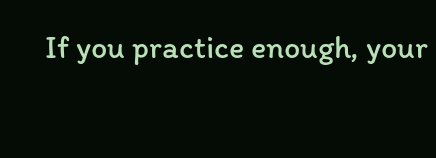If you practice enough, your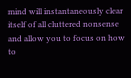mind will instantaneously clear itself of all cluttered nonsense and allow you to focus on how to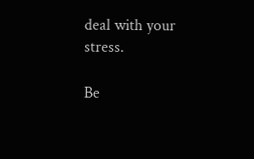deal with your stress.

Be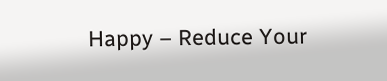Happy – Reduce Your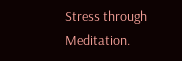Stress through Meditation.